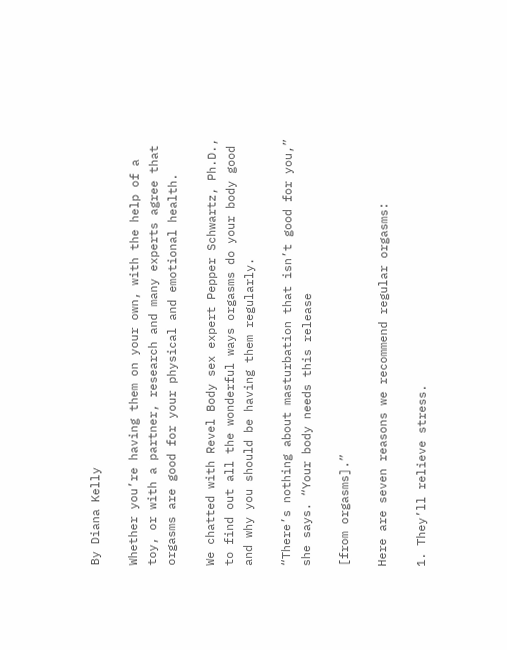By Diana Kelly

Whether you’re having them on your own, with the help of a toy, or with a partner, research and many experts agree that orgasms are good for your physical and emotional health.

We chatted with Revel Body sex expert Pepper Schwartz, Ph.D., to find out all the wonderful ways orgasms do your body good and why you should be having them regularly.

“There’s nothing about masturbation that isn’t good for you,” she says. “Your body needs this release

[from orgasms].”

Here are seven reasons we recommend regular orgasms:

1. They’ll relieve stress.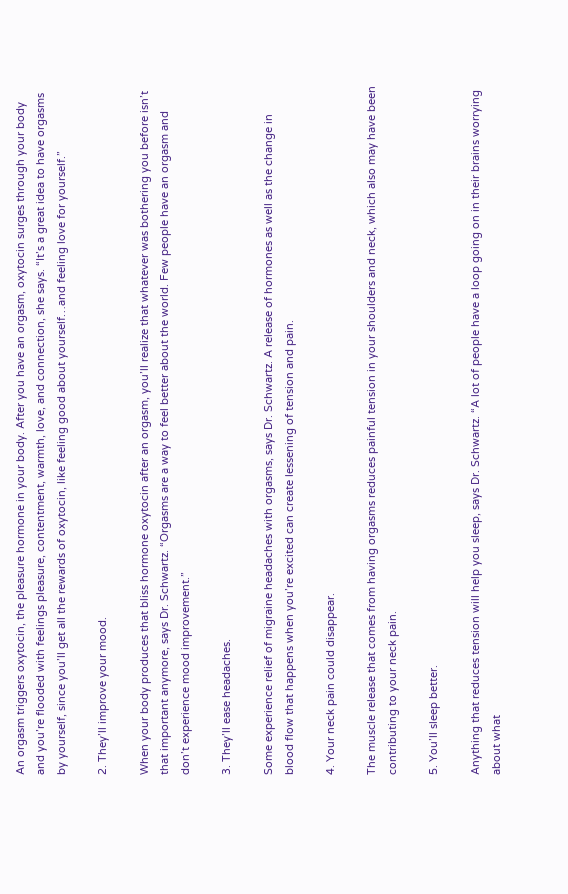An orgasm triggers oxytocin, the pleasure hormone in your body. After you have an orgasm, oxytocin surges through your body and you’re flooded with feelings pleasure, contentment, warmth, love, and connection, she says. “It’s a great idea to have orgasms by yourself, since you’ll get all the rewards of oxytocin, like feeling good about yourself…and feeling love for yourself.”

2. They’ll improve your mood.

When your body produces that bliss hormone oxytocin after an orgasm, you’ll realize that whatever was bothering you before isn’t that important anymore, says Dr. Schwartz. “Orgasms are a way to feel better about the world. Few people have an orgasm and don’t experience mood improvement.”

3. They’ll ease headaches.

Some experience relief of migraine headaches with orgasms, says Dr. Schwartz. A release of hormones as well as the change in blood flow that happens when you’re excited can create lessening of tension and pain.

4. Your neck pain could disappear.

The muscle release that comes from having orgasms reduces painful tension in your shoulders and neck, which also may have been contributing to your neck pain.

5. You’ll sleep better.

Anything that reduces tension will help you sleep, says Dr. Schwartz. “A lot of people have a loop going on in their brains worrying about what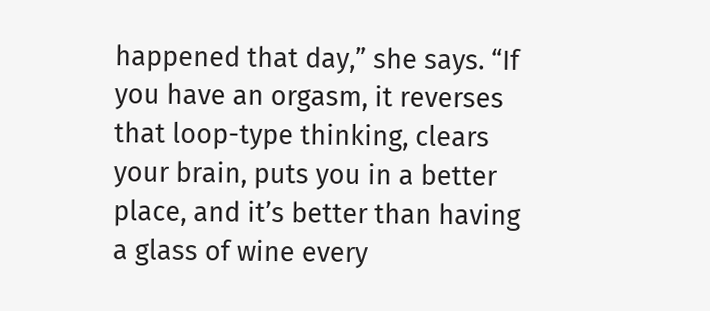happened that day,” she says. “If you have an orgasm, it reverses that loop-type thinking, clears your brain, puts you in a better place, and it’s better than having a glass of wine every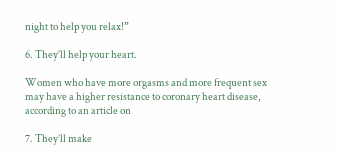night to help you relax!”

6. They’ll help your heart.

Women who have more orgasms and more frequent sex may have a higher resistance to coronary heart disease, according to an article on

7. They’ll make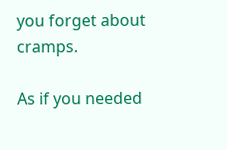you forget about cramps.

As if you needed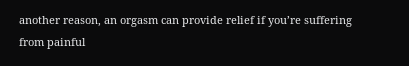another reason, an orgasm can provide relief if you’re suffering from painful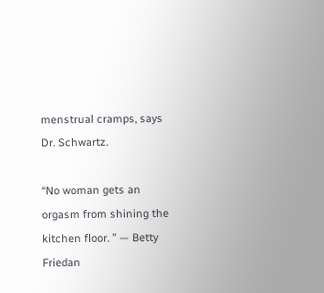menstrual cramps, says Dr. Schwartz.

“No woman gets an orgasm from shining the kitchen floor. ” — Betty Friedan